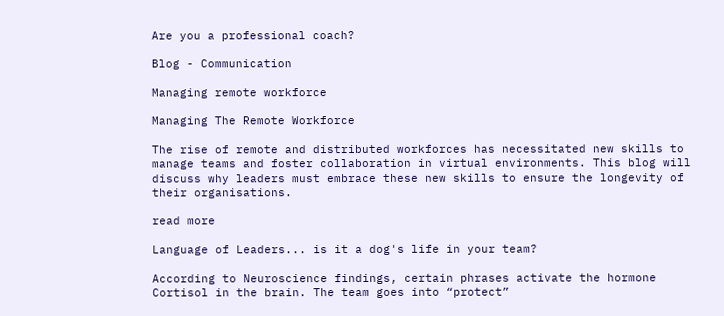Are you a professional coach?

Blog - Communication

Managing remote workforce

Managing The Remote Workforce

The rise of remote and distributed workforces has necessitated new skills to manage teams and foster collaboration in virtual environments. This blog will discuss why leaders must embrace these new skills to ensure the longevity of their organisations.

read more

Language of Leaders... is it a dog's life in your team?

According to Neuroscience findings, certain phrases activate the hormone Cortisol in the brain. The team goes into “protect”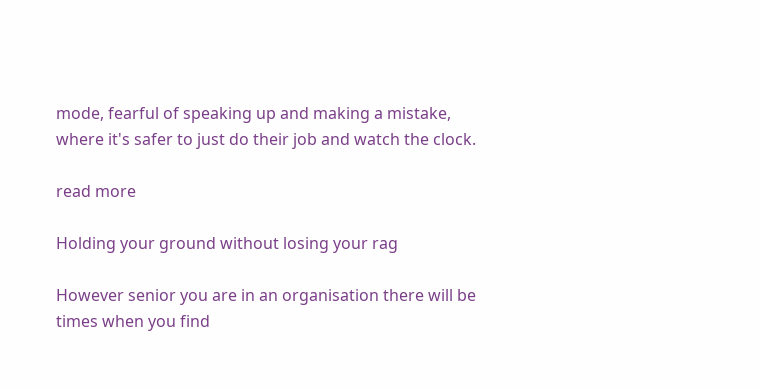mode, fearful of speaking up and making a mistake, where it's safer to just do their job and watch the clock.

read more

Holding your ground without losing your rag

However senior you are in an organisation there will be times when you find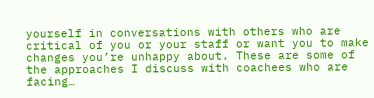yourself in conversations with others who are critical of you or your staff or want you to make changes you’re unhappy about. These are some of the approaches I discuss with coachees who are facing…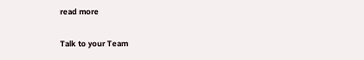read more

Talk to your Team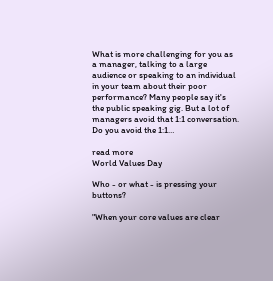What is more challenging for you as a manager, talking to a large audience or speaking to an individual in your team about their poor performance? Many people say it's the public speaking gig. But a lot of managers avoid that 1:1 conversation. Do you avoid the 1:1…

read more
World Values Day

Who - or what - is pressing your buttons?

"When your core values are clear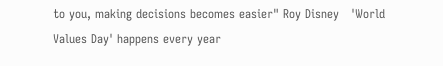to you, making decisions becomes easier" Roy Disney   'World Values Day' happens every year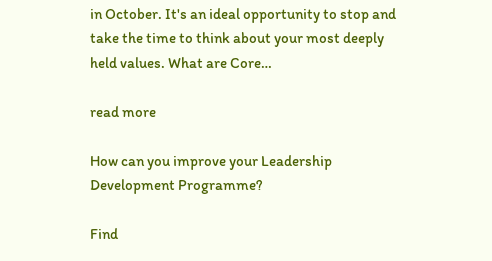in October. It's an ideal opportunity to stop and take the time to think about your most deeply held values. What are Core…

read more

How can you improve your Leadership Development Programme?

Find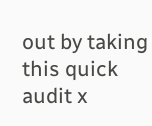out by taking this quick audit x